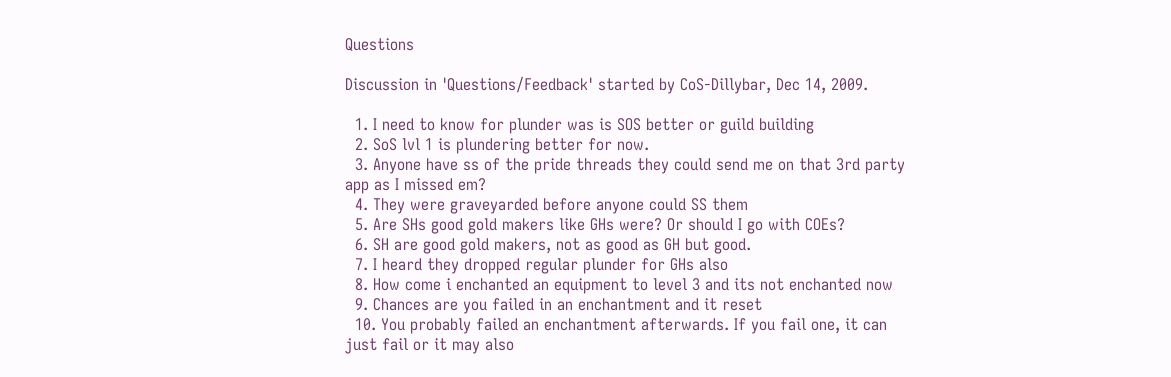Questions

Discussion in 'Questions/Feedback' started by CoS-Dillybar, Dec 14, 2009.

  1. I need to know for plunder was is SOS better or guild building
  2. SoS lvl 1 is plundering better for now.
  3. Anyone have ss of the pride threads they could send me on that 3rd party app as I missed em?
  4. They were graveyarded before anyone could SS them
  5. Are SHs good gold makers like GHs were? Or should I go with COEs?
  6. SH are good gold makers, not as good as GH but good.
  7. I heard they dropped regular plunder for GHs also
  8. How come i enchanted an equipment to level 3 and its not enchanted now
  9. Chances are you failed in an enchantment and it reset
  10. You probably failed an enchantment afterwards. If you fail one, it can just fail or it may also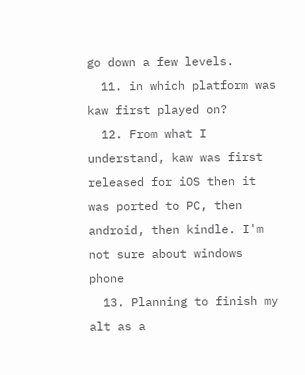go down a few levels.
  11. in which platform was kaw first played on?
  12. From what I understand, kaw was first released for iOS then it was ported to PC, then android, then kindle. I'm not sure about windows phone
  13. Planning to finish my alt as a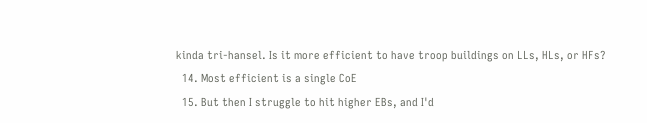kinda tri-hansel. Is it more efficient to have troop buildings on LLs, HLs, or HFs?
  14. Most efficient is a single CoE
  15. But then I struggle to hit higher EBs, and I'd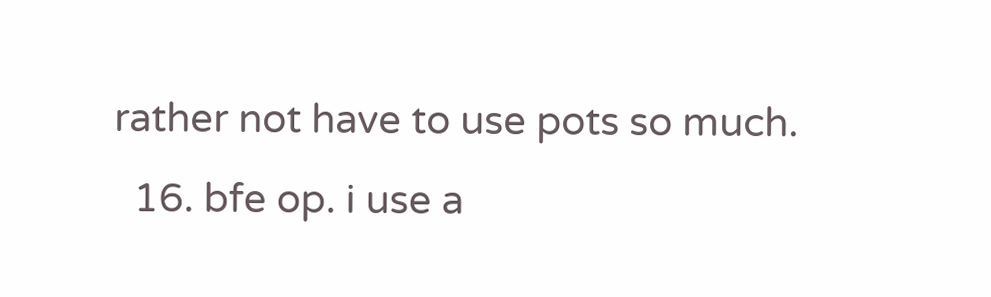rather not have to use pots so much.
  16. bfe op. i use a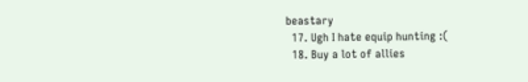beastary
  17. Ugh I hate equip hunting :(
  18. Buy a lot of allies